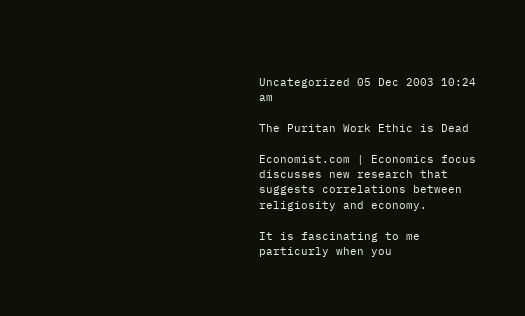Uncategorized 05 Dec 2003 10:24 am

The Puritan Work Ethic is Dead

Economist.com | Economics focus discusses new research that suggests correlations between religiosity and economy.

It is fascinating to me particurly when you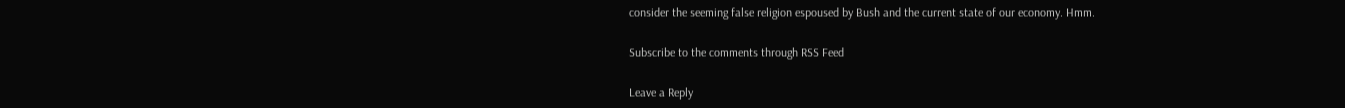consider the seeming false religion espoused by Bush and the current state of our economy. Hmm.

Subscribe to the comments through RSS Feed

Leave a Reply